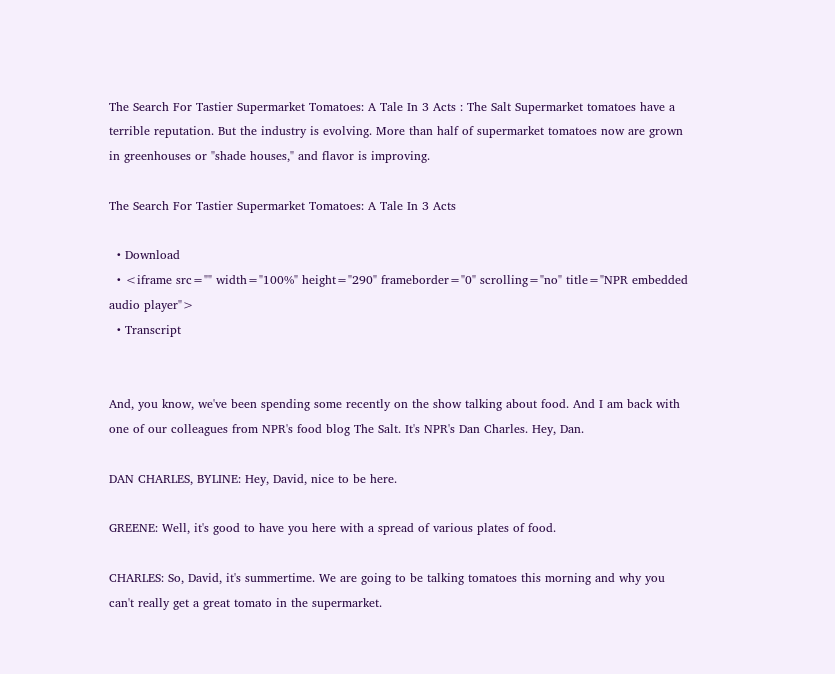The Search For Tastier Supermarket Tomatoes: A Tale In 3 Acts : The Salt Supermarket tomatoes have a terrible reputation. But the industry is evolving. More than half of supermarket tomatoes now are grown in greenhouses or "shade houses," and flavor is improving.

The Search For Tastier Supermarket Tomatoes: A Tale In 3 Acts

  • Download
  • <iframe src="" width="100%" height="290" frameborder="0" scrolling="no" title="NPR embedded audio player">
  • Transcript


And, you know, we've been spending some recently on the show talking about food. And I am back with one of our colleagues from NPR's food blog The Salt. It's NPR's Dan Charles. Hey, Dan.

DAN CHARLES, BYLINE: Hey, David, nice to be here.

GREENE: Well, it's good to have you here with a spread of various plates of food.

CHARLES: So, David, it's summertime. We are going to be talking tomatoes this morning and why you can't really get a great tomato in the supermarket.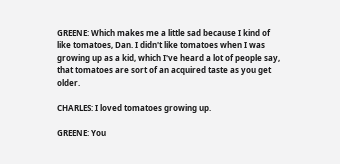GREENE: Which makes me a little sad because I kind of like tomatoes, Dan. I didn't like tomatoes when I was growing up as a kid, which I've heard a lot of people say, that tomatoes are sort of an acquired taste as you get older.

CHARLES: I loved tomatoes growing up.

GREENE: You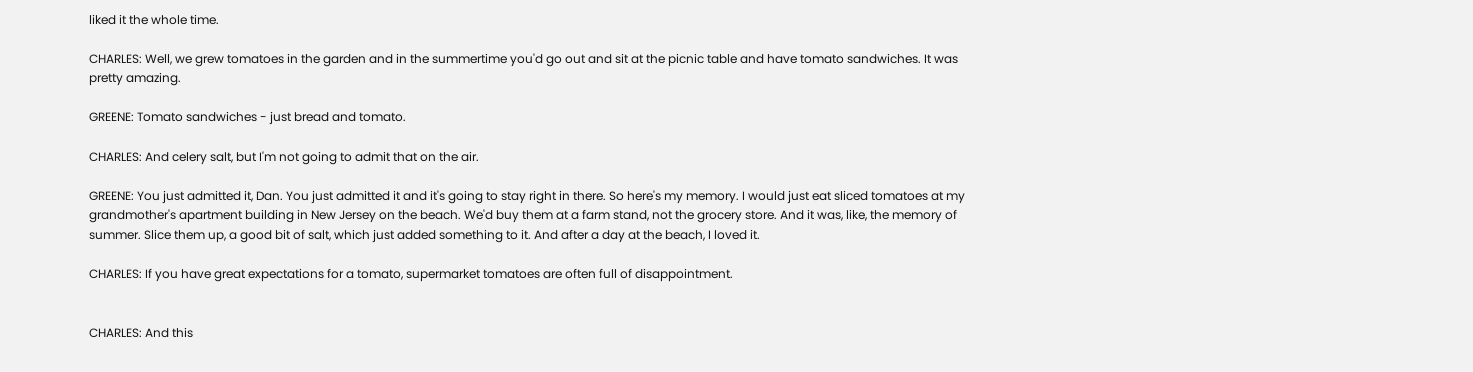liked it the whole time.

CHARLES: Well, we grew tomatoes in the garden and in the summertime you'd go out and sit at the picnic table and have tomato sandwiches. It was pretty amazing.

GREENE: Tomato sandwiches - just bread and tomato.

CHARLES: And celery salt, but I'm not going to admit that on the air.

GREENE: You just admitted it, Dan. You just admitted it and it's going to stay right in there. So here's my memory. I would just eat sliced tomatoes at my grandmother's apartment building in New Jersey on the beach. We'd buy them at a farm stand, not the grocery store. And it was, like, the memory of summer. Slice them up, a good bit of salt, which just added something to it. And after a day at the beach, I loved it.

CHARLES: If you have great expectations for a tomato, supermarket tomatoes are often full of disappointment.


CHARLES: And this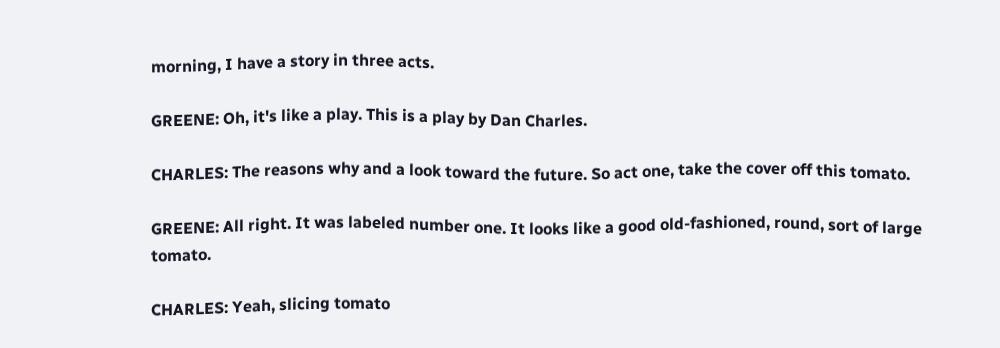morning, I have a story in three acts.

GREENE: Oh, it's like a play. This is a play by Dan Charles.

CHARLES: The reasons why and a look toward the future. So act one, take the cover off this tomato.

GREENE: All right. It was labeled number one. It looks like a good old-fashioned, round, sort of large tomato.

CHARLES: Yeah, slicing tomato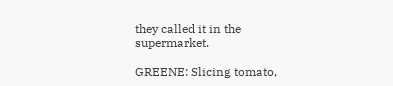they called it in the supermarket.

GREENE: Slicing tomato,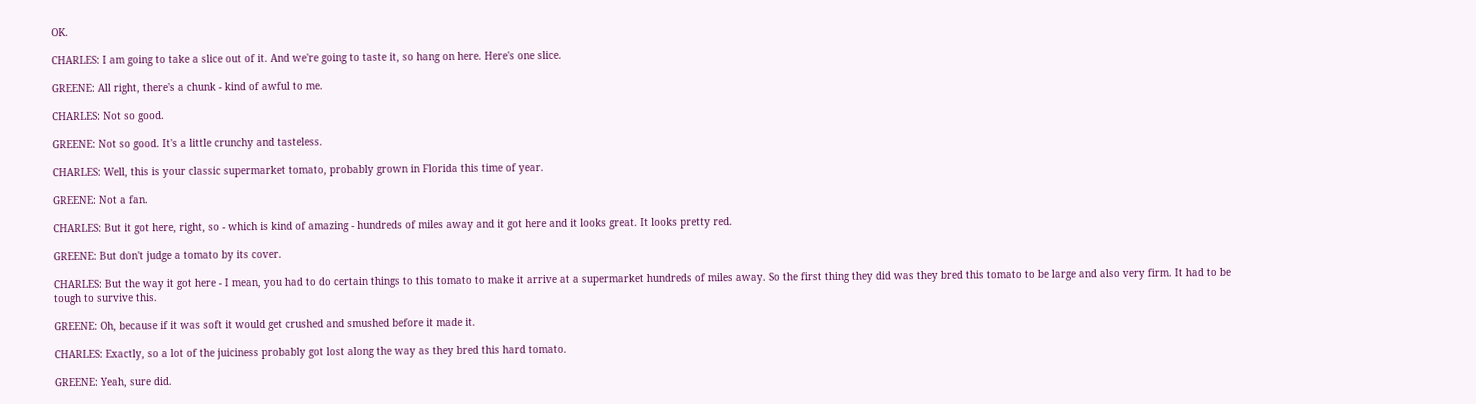OK.

CHARLES: I am going to take a slice out of it. And we're going to taste it, so hang on here. Here's one slice.

GREENE: All right, there's a chunk - kind of awful to me.

CHARLES: Not so good.

GREENE: Not so good. It's a little crunchy and tasteless.

CHARLES: Well, this is your classic supermarket tomato, probably grown in Florida this time of year.

GREENE: Not a fan.

CHARLES: But it got here, right, so - which is kind of amazing - hundreds of miles away and it got here and it looks great. It looks pretty red.

GREENE: But don't judge a tomato by its cover.

CHARLES: But the way it got here - I mean, you had to do certain things to this tomato to make it arrive at a supermarket hundreds of miles away. So the first thing they did was they bred this tomato to be large and also very firm. It had to be tough to survive this.

GREENE: Oh, because if it was soft it would get crushed and smushed before it made it.

CHARLES: Exactly, so a lot of the juiciness probably got lost along the way as they bred this hard tomato.

GREENE: Yeah, sure did.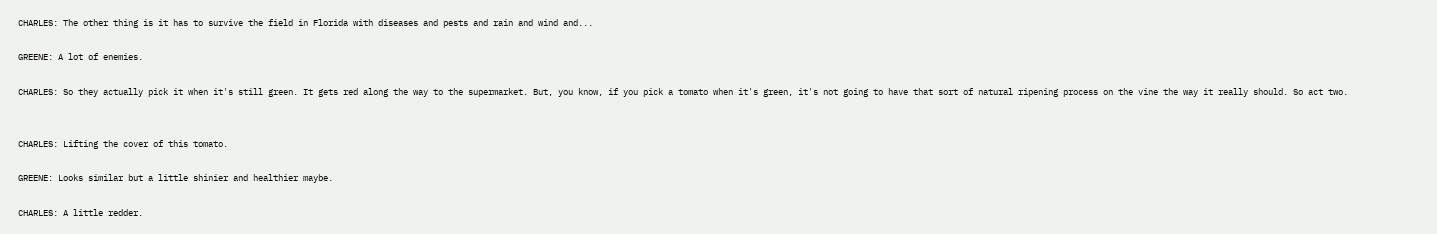CHARLES: The other thing is it has to survive the field in Florida with diseases and pests and rain and wind and...

GREENE: A lot of enemies.

CHARLES: So they actually pick it when it's still green. It gets red along the way to the supermarket. But, you know, if you pick a tomato when it's green, it's not going to have that sort of natural ripening process on the vine the way it really should. So act two.


CHARLES: Lifting the cover of this tomato.

GREENE: Looks similar but a little shinier and healthier maybe.

CHARLES: A little redder.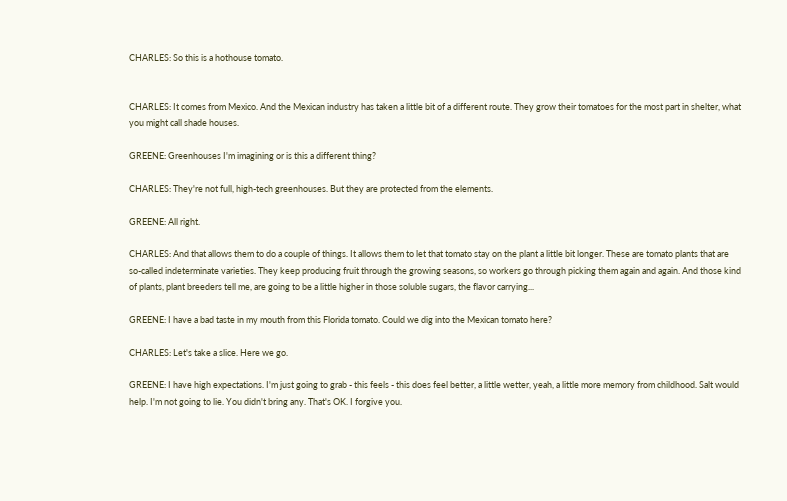CHARLES: So this is a hothouse tomato.


CHARLES: It comes from Mexico. And the Mexican industry has taken a little bit of a different route. They grow their tomatoes for the most part in shelter, what you might call shade houses.

GREENE: Greenhouses I'm imagining or is this a different thing?

CHARLES: They're not full, high-tech greenhouses. But they are protected from the elements.

GREENE: All right.

CHARLES: And that allows them to do a couple of things. It allows them to let that tomato stay on the plant a little bit longer. These are tomato plants that are so-called indeterminate varieties. They keep producing fruit through the growing seasons, so workers go through picking them again and again. And those kind of plants, plant breeders tell me, are going to be a little higher in those soluble sugars, the flavor carrying...

GREENE: I have a bad taste in my mouth from this Florida tomato. Could we dig into the Mexican tomato here?

CHARLES: Let's take a slice. Here we go.

GREENE: I have high expectations. I'm just going to grab - this feels - this does feel better, a little wetter, yeah, a little more memory from childhood. Salt would help. I'm not going to lie. You didn't bring any. That's OK. I forgive you.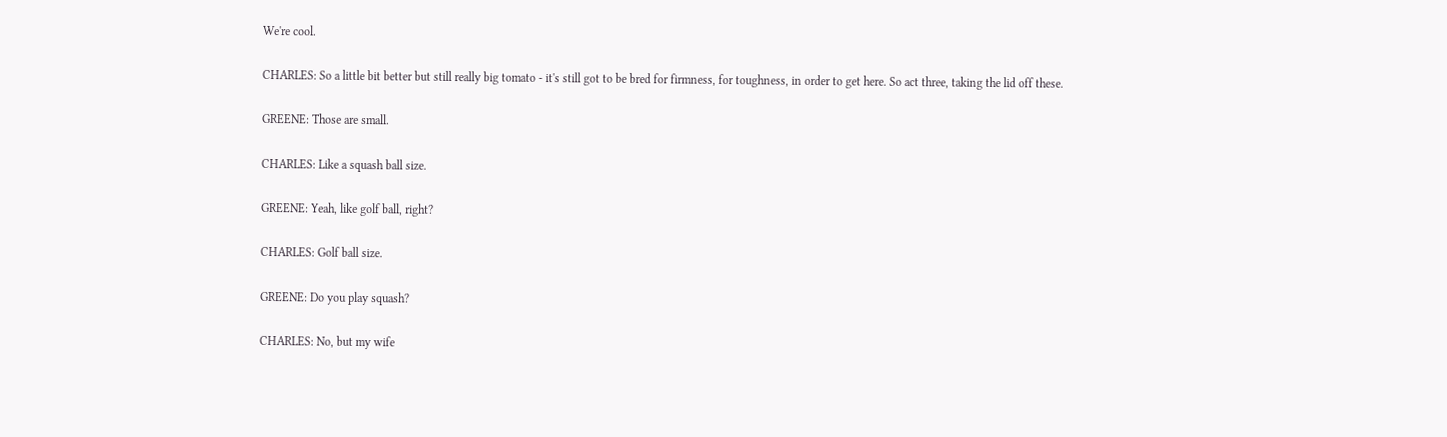We're cool.

CHARLES: So a little bit better but still really big tomato - it's still got to be bred for firmness, for toughness, in order to get here. So act three, taking the lid off these.

GREENE: Those are small.

CHARLES: Like a squash ball size.

GREENE: Yeah, like golf ball, right?

CHARLES: Golf ball size.

GREENE: Do you play squash?

CHARLES: No, but my wife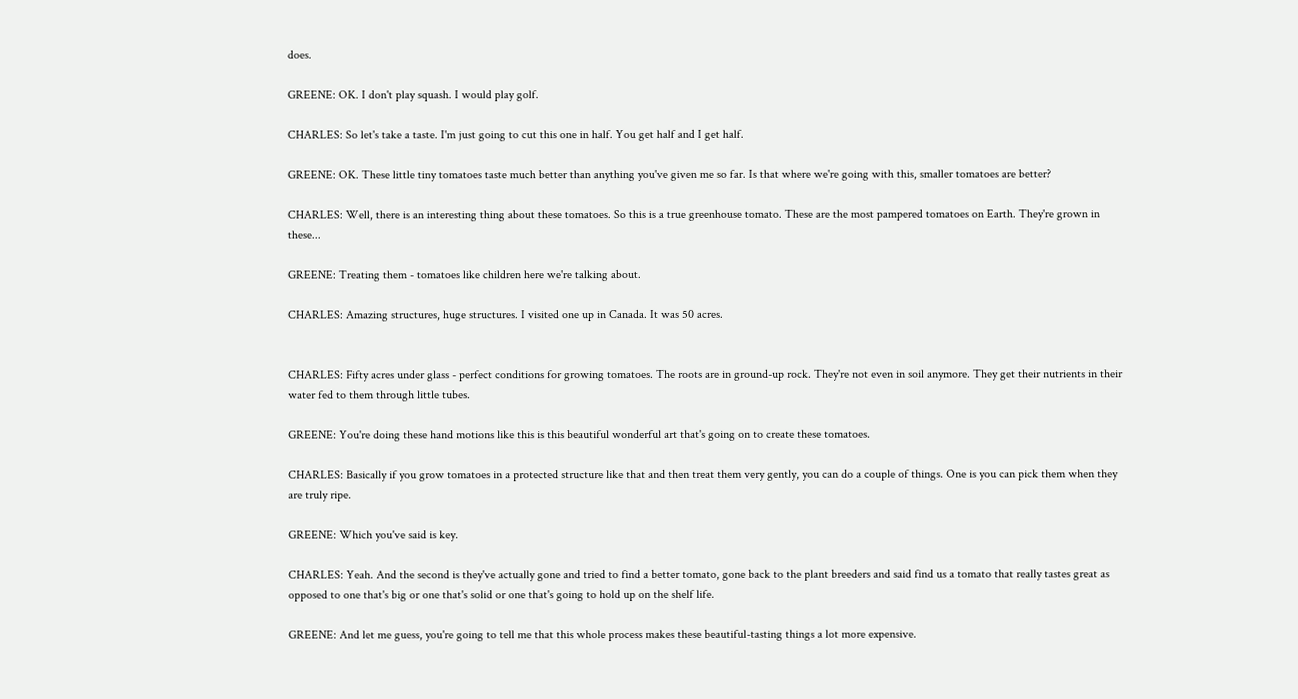does.

GREENE: OK. I don't play squash. I would play golf.

CHARLES: So let's take a taste. I'm just going to cut this one in half. You get half and I get half.

GREENE: OK. These little tiny tomatoes taste much better than anything you've given me so far. Is that where we're going with this, smaller tomatoes are better?

CHARLES: Well, there is an interesting thing about these tomatoes. So this is a true greenhouse tomato. These are the most pampered tomatoes on Earth. They're grown in these...

GREENE: Treating them - tomatoes like children here we're talking about.

CHARLES: Amazing structures, huge structures. I visited one up in Canada. It was 50 acres.


CHARLES: Fifty acres under glass - perfect conditions for growing tomatoes. The roots are in ground-up rock. They're not even in soil anymore. They get their nutrients in their water fed to them through little tubes.

GREENE: You're doing these hand motions like this is this beautiful wonderful art that's going on to create these tomatoes.

CHARLES: Basically if you grow tomatoes in a protected structure like that and then treat them very gently, you can do a couple of things. One is you can pick them when they are truly ripe.

GREENE: Which you've said is key.

CHARLES: Yeah. And the second is they've actually gone and tried to find a better tomato, gone back to the plant breeders and said find us a tomato that really tastes great as opposed to one that's big or one that's solid or one that's going to hold up on the shelf life.

GREENE: And let me guess, you're going to tell me that this whole process makes these beautiful-tasting things a lot more expensive.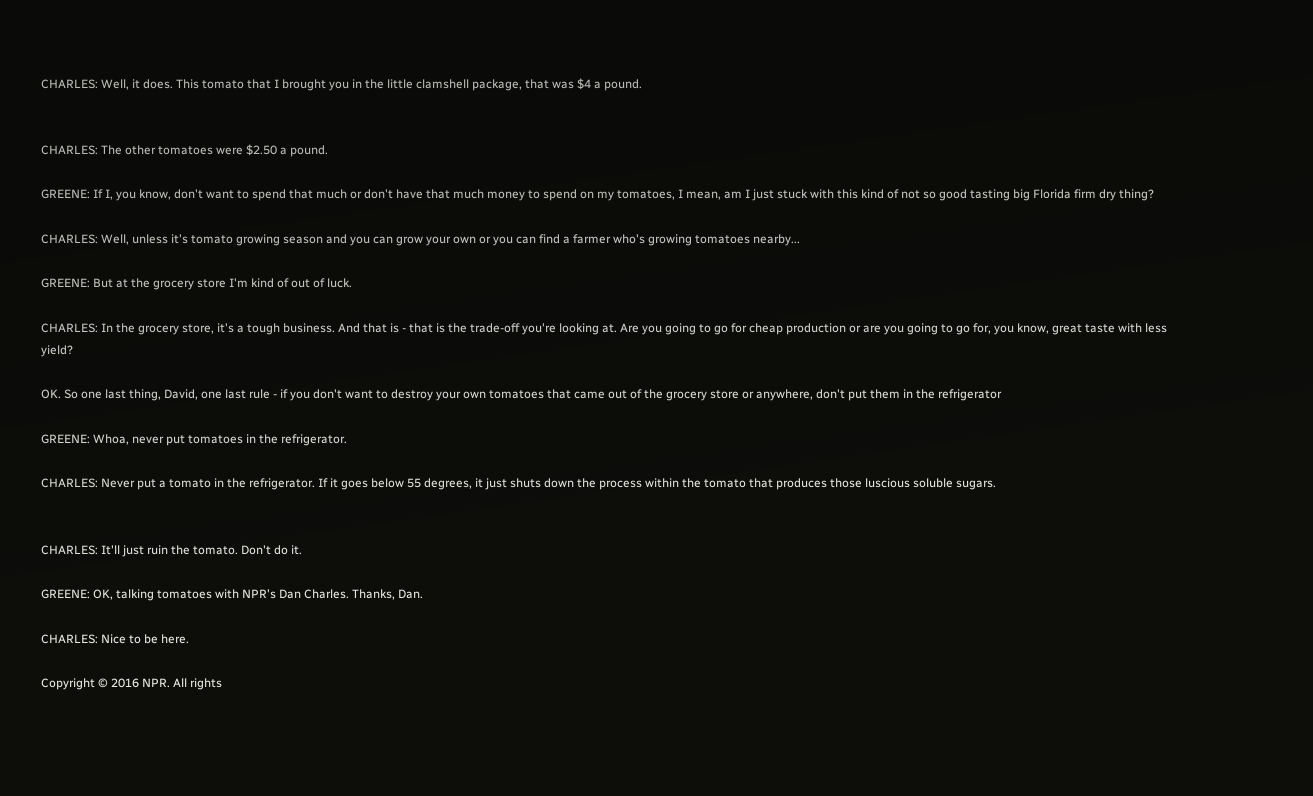CHARLES: Well, it does. This tomato that I brought you in the little clamshell package, that was $4 a pound.


CHARLES: The other tomatoes were $2.50 a pound.

GREENE: If I, you know, don't want to spend that much or don't have that much money to spend on my tomatoes, I mean, am I just stuck with this kind of not so good tasting big Florida firm dry thing?

CHARLES: Well, unless it's tomato growing season and you can grow your own or you can find a farmer who's growing tomatoes nearby...

GREENE: But at the grocery store I'm kind of out of luck.

CHARLES: In the grocery store, it's a tough business. And that is - that is the trade-off you're looking at. Are you going to go for cheap production or are you going to go for, you know, great taste with less yield?

OK. So one last thing, David, one last rule - if you don't want to destroy your own tomatoes that came out of the grocery store or anywhere, don't put them in the refrigerator

GREENE: Whoa, never put tomatoes in the refrigerator.

CHARLES: Never put a tomato in the refrigerator. If it goes below 55 degrees, it just shuts down the process within the tomato that produces those luscious soluble sugars.


CHARLES: It'll just ruin the tomato. Don't do it.

GREENE: OK, talking tomatoes with NPR's Dan Charles. Thanks, Dan.

CHARLES: Nice to be here.

Copyright © 2016 NPR. All rights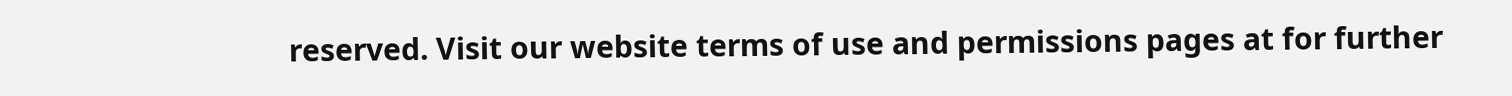reserved. Visit our website terms of use and permissions pages at for further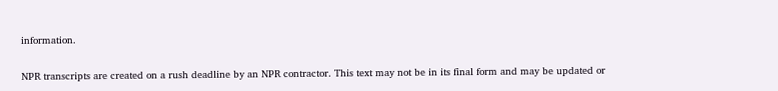information.

NPR transcripts are created on a rush deadline by an NPR contractor. This text may not be in its final form and may be updated or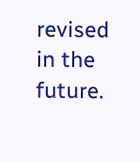revised in the future.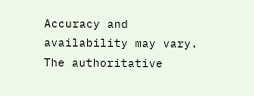Accuracy and availability may vary. The authoritative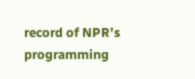record of NPR’s programming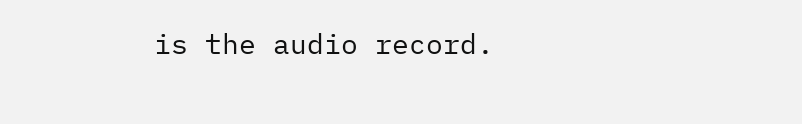is the audio record.